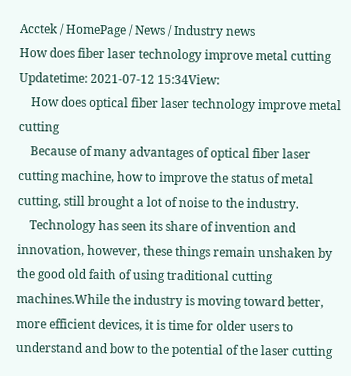Acctek / HomePage / News / Industry news
How does fiber laser technology improve metal cutting
Updatetime: 2021-07-12 15:34View:
    How does optical fiber laser technology improve metal cutting
    Because of many advantages of optical fiber laser cutting machine, how to improve the status of metal cutting, still brought a lot of noise to the industry.
    Technology has seen its share of invention and innovation, however, these things remain unshaken by the good old faith of using traditional cutting machines.While the industry is moving toward better, more efficient devices, it is time for older users to understand and bow to the potential of the laser cutting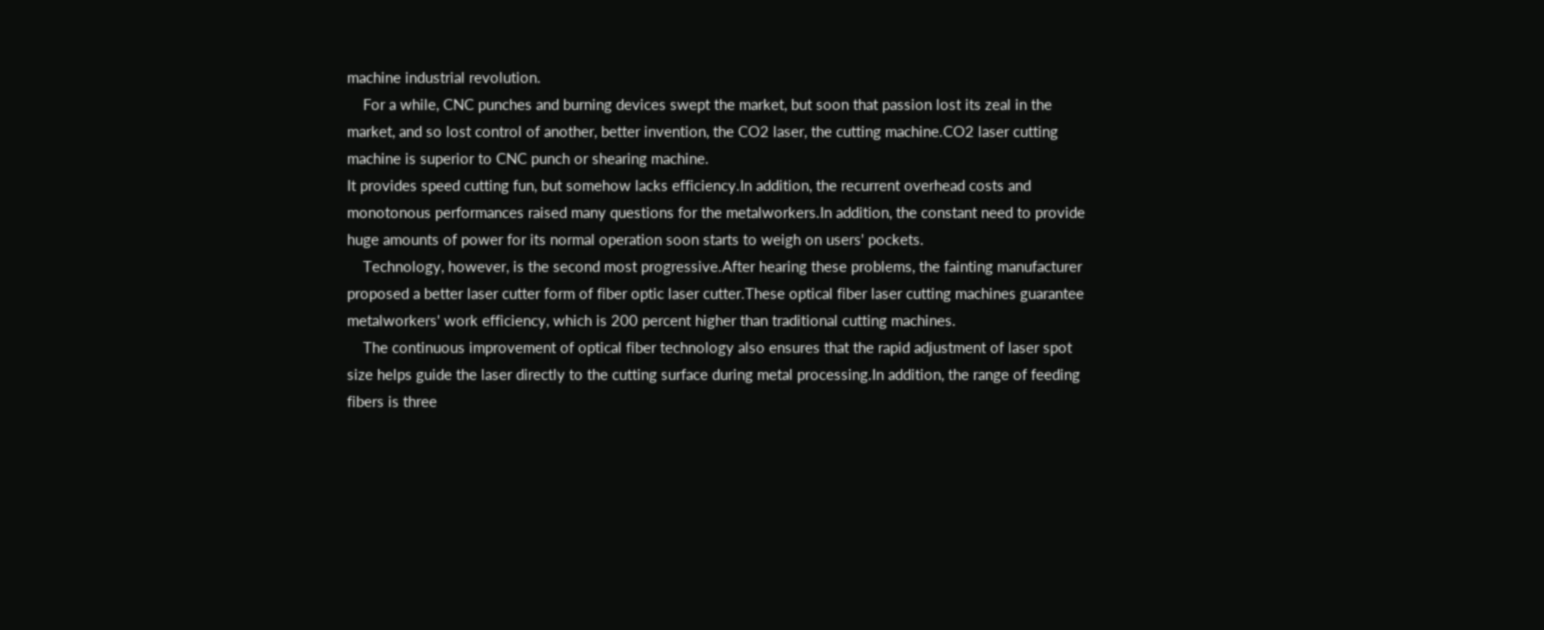machine industrial revolution.
    For a while, CNC punches and burning devices swept the market, but soon that passion lost its zeal in the market, and so lost control of another, better invention, the CO2 laser, the cutting machine.CO2 laser cutting machine is superior to CNC punch or shearing machine.
It provides speed cutting fun, but somehow lacks efficiency.In addition, the recurrent overhead costs and monotonous performances raised many questions for the metalworkers.In addition, the constant need to provide huge amounts of power for its normal operation soon starts to weigh on users' pockets.
    Technology, however, is the second most progressive.After hearing these problems, the fainting manufacturer proposed a better laser cutter form of fiber optic laser cutter.These optical fiber laser cutting machines guarantee metalworkers' work efficiency, which is 200 percent higher than traditional cutting machines.
    The continuous improvement of optical fiber technology also ensures that the rapid adjustment of laser spot size helps guide the laser directly to the cutting surface during metal processing.In addition, the range of feeding fibers is three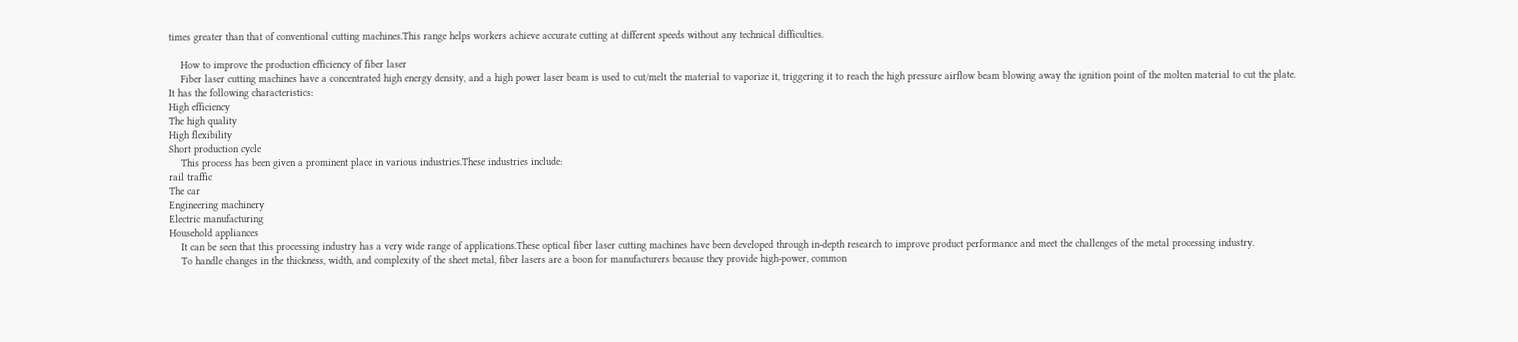times greater than that of conventional cutting machines.This range helps workers achieve accurate cutting at different speeds without any technical difficulties.

    How to improve the production efficiency of fiber laser
    Fiber laser cutting machines have a concentrated high energy density, and a high power laser beam is used to cut/melt the material to vaporize it, triggering it to reach the high pressure airflow beam blowing away the ignition point of the molten material to cut the plate.
It has the following characteristics:
High efficiency
The high quality
High flexibility
Short production cycle
    This process has been given a prominent place in various industries.These industries include:
rail traffic
The car
Engineering machinery
Electric manufacturing
Household appliances
    It can be seen that this processing industry has a very wide range of applications.These optical fiber laser cutting machines have been developed through in-depth research to improve product performance and meet the challenges of the metal processing industry.
    To handle changes in the thickness, width, and complexity of the sheet metal, fiber lasers are a boon for manufacturers because they provide high-power, common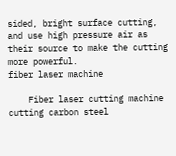sided, bright surface cutting, and use high pressure air as their source to make the cutting more powerful.
fiber laser machine

    Fiber laser cutting machine cutting carbon steel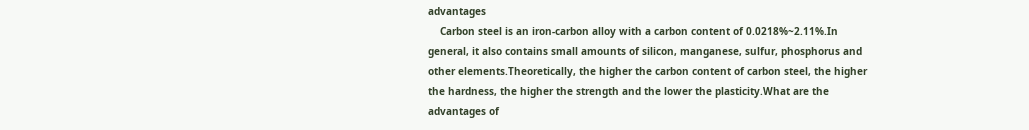advantages
    Carbon steel is an iron-carbon alloy with a carbon content of 0.0218%~2.11%.In general, it also contains small amounts of silicon, manganese, sulfur, phosphorus and other elements.Theoretically, the higher the carbon content of carbon steel, the higher the hardness, the higher the strength and the lower the plasticity.What are the advantages of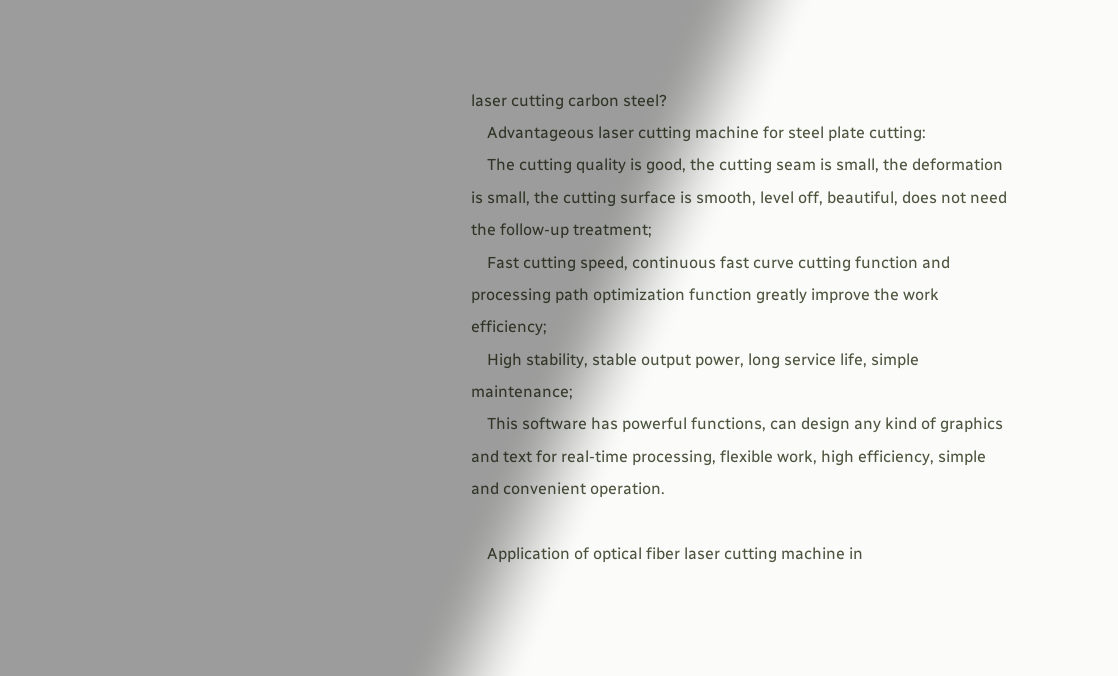laser cutting carbon steel?
    Advantageous laser cutting machine for steel plate cutting:
    The cutting quality is good, the cutting seam is small, the deformation is small, the cutting surface is smooth, level off, beautiful, does not need the follow-up treatment;
    Fast cutting speed, continuous fast curve cutting function and processing path optimization function greatly improve the work efficiency;
    High stability, stable output power, long service life, simple maintenance;
    This software has powerful functions, can design any kind of graphics and text for real-time processing, flexible work, high efficiency, simple and convenient operation.

    Application of optical fiber laser cutting machine in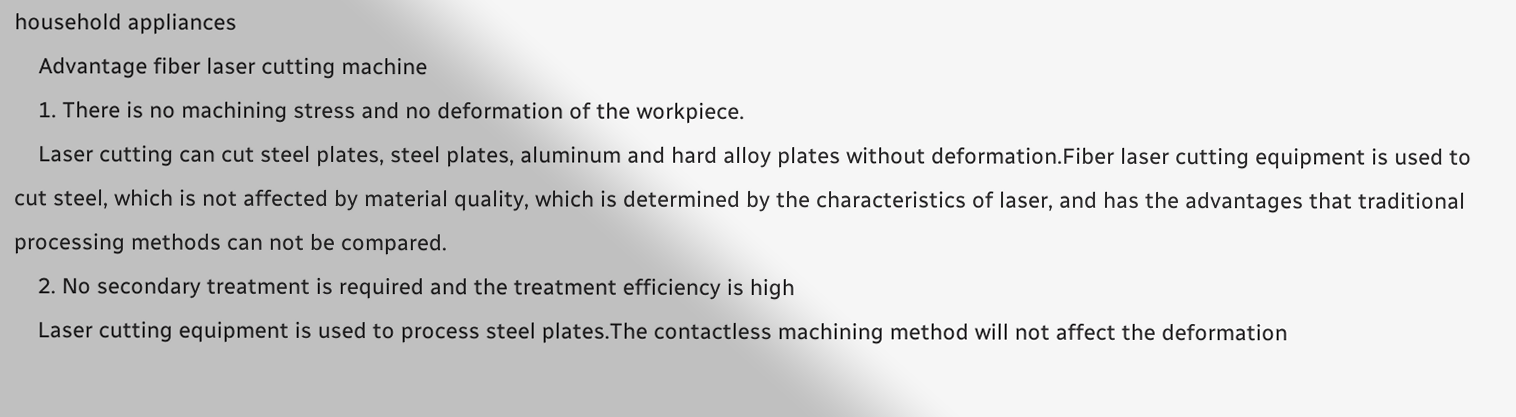household appliances
    Advantage fiber laser cutting machine
    1. There is no machining stress and no deformation of the workpiece.
    Laser cutting can cut steel plates, steel plates, aluminum and hard alloy plates without deformation.Fiber laser cutting equipment is used to cut steel, which is not affected by material quality, which is determined by the characteristics of laser, and has the advantages that traditional processing methods can not be compared.
    2. No secondary treatment is required and the treatment efficiency is high
    Laser cutting equipment is used to process steel plates.The contactless machining method will not affect the deformation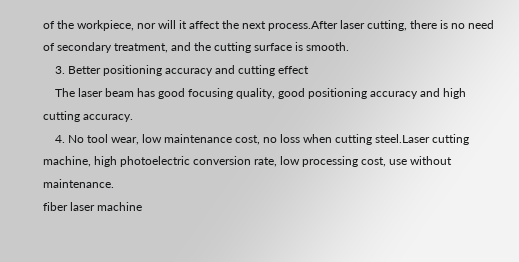of the workpiece, nor will it affect the next process.After laser cutting, there is no need of secondary treatment, and the cutting surface is smooth.
    3. Better positioning accuracy and cutting effect
    The laser beam has good focusing quality, good positioning accuracy and high cutting accuracy.
    4. No tool wear, low maintenance cost, no loss when cutting steel.Laser cutting machine, high photoelectric conversion rate, low processing cost, use without maintenance.
fiber laser machine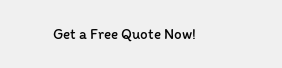Get a Free Quote Now!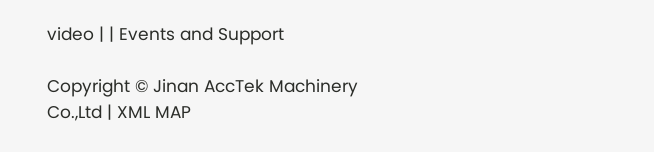video | | Events and Support

Copyright © Jinan AccTek Machinery Co.,Ltd | XML MAP